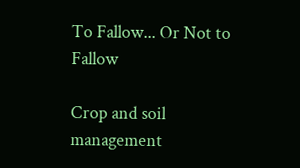To Fallow... Or Not to Fallow

Crop and soil management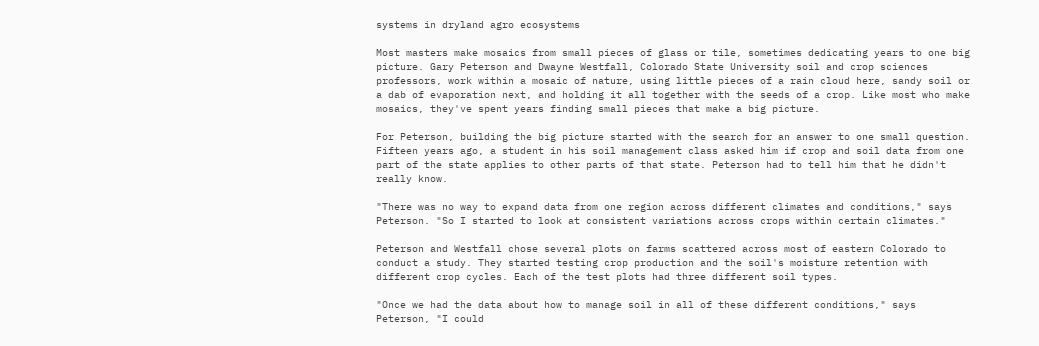systems in dryland agro ecosystems

Most masters make mosaics from small pieces of glass or tile, sometimes dedicating years to one big picture. Gary Peterson and Dwayne Westfall, Colorado State University soil and crop sciences professors, work within a mosaic of nature, using little pieces of a rain cloud here, sandy soil or a dab of evaporation next, and holding it all together with the seeds of a crop. Like most who make mosaics, they've spent years finding small pieces that make a big picture.

For Peterson, building the big picture started with the search for an answer to one small question. Fifteen years ago, a student in his soil management class asked him if crop and soil data from one part of the state applies to other parts of that state. Peterson had to tell him that he didn't really know.

"There was no way to expand data from one region across different climates and conditions," says Peterson. "So I started to look at consistent variations across crops within certain climates."

Peterson and Westfall chose several plots on farms scattered across most of eastern Colorado to conduct a study. They started testing crop production and the soil's moisture retention with different crop cycles. Each of the test plots had three different soil types.

"Once we had the data about how to manage soil in all of these different conditions," says Peterson, "I could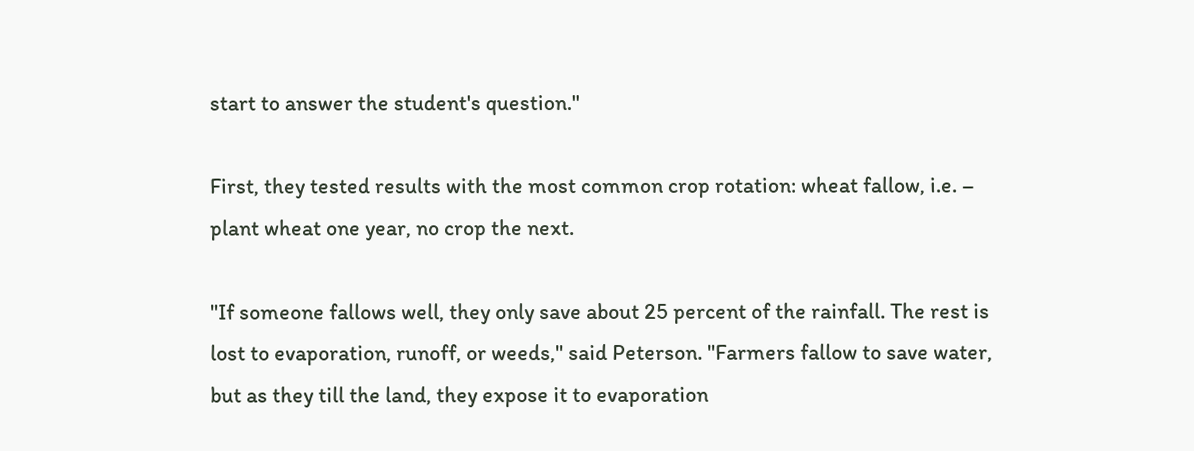start to answer the student's question."

First, they tested results with the most common crop rotation: wheat fallow, i.e. – plant wheat one year, no crop the next.

"If someone fallows well, they only save about 25 percent of the rainfall. The rest is lost to evaporation, runoff, or weeds," said Peterson. "Farmers fallow to save water, but as they till the land, they expose it to evaporation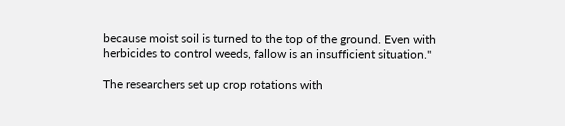because moist soil is turned to the top of the ground. Even with herbicides to control weeds, fallow is an insufficient situation."

The researchers set up crop rotations with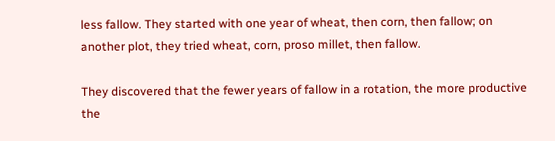less fallow. They started with one year of wheat, then corn, then fallow; on another plot, they tried wheat, corn, proso millet, then fallow.

They discovered that the fewer years of fallow in a rotation, the more productive the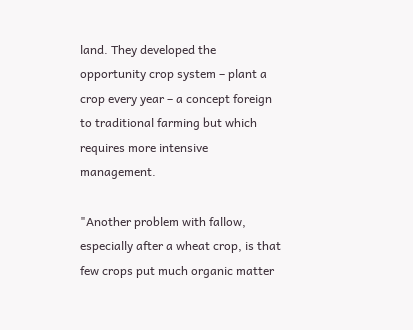land. They developed the opportunity crop system – plant a crop every year – a concept foreign to traditional farming but which requires more intensive management.

"Another problem with fallow, especially after a wheat crop, is that few crops put much organic matter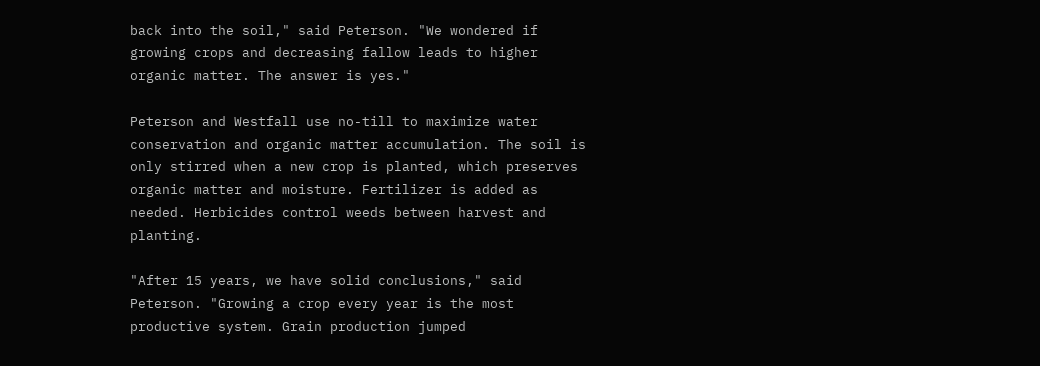back into the soil," said Peterson. "We wondered if growing crops and decreasing fallow leads to higher organic matter. The answer is yes."

Peterson and Westfall use no-till to maximize water conservation and organic matter accumulation. The soil is only stirred when a new crop is planted, which preserves organic matter and moisture. Fertilizer is added as needed. Herbicides control weeds between harvest and planting.

"After 15 years, we have solid conclusions," said Peterson. "Growing a crop every year is the most productive system. Grain production jumped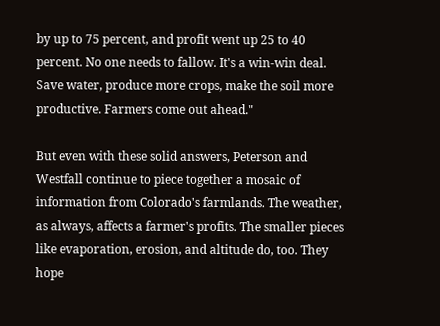by up to 75 percent, and profit went up 25 to 40 percent. No one needs to fallow. It's a win-win deal. Save water, produce more crops, make the soil more productive. Farmers come out ahead."

But even with these solid answers, Peterson and Westfall continue to piece together a mosaic of information from Colorado's farmlands. The weather, as always, affects a farmer's profits. The smaller pieces like evaporation, erosion, and altitude do, too. They hope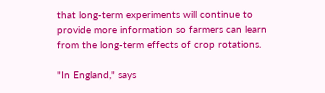that long-term experiments will continue to provide more information so farmers can learn from the long-term effects of crop rotations.

"In England," says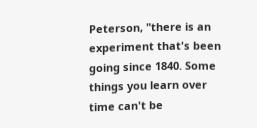Peterson, "there is an experiment that's been going since 1840. Some things you learn over time can't be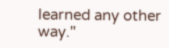learned any other way."